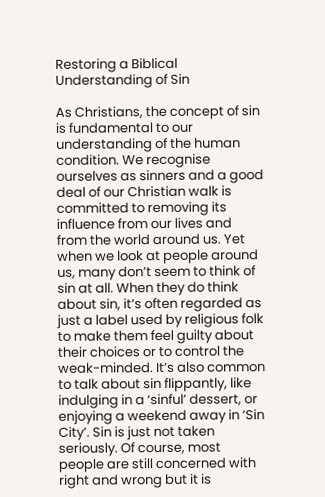Restoring a Biblical Understanding of Sin

As Christians, the concept of sin is fundamental to our understanding of the human condition. We recognise ourselves as sinners and a good deal of our Christian walk is committed to removing its influence from our lives and from the world around us. Yet when we look at people around us, many don’t seem to think of sin at all. When they do think about sin, it’s often regarded as just a label used by religious folk to make them feel guilty about their choices or to control the weak-minded. It’s also common to talk about sin flippantly, like indulging in a ‘sinful’ dessert, or enjoying a weekend away in ‘Sin City’. Sin is just not taken seriously. Of course, most people are still concerned with right and wrong but it is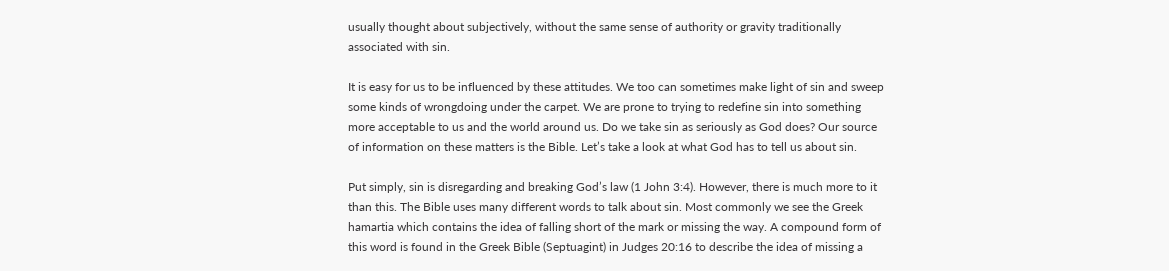usually thought about subjectively, without the same sense of authority or gravity traditionally associated with sin.

It is easy for us to be influenced by these attitudes. We too can sometimes make light of sin and sweep some kinds of wrongdoing under the carpet. We are prone to trying to redefine sin into something more acceptable to us and the world around us. Do we take sin as seriously as God does? Our source of information on these matters is the Bible. Let’s take a look at what God has to tell us about sin.

Put simply, sin is disregarding and breaking God’s law (1 John 3:4). However, there is much more to it than this. The Bible uses many different words to talk about sin. Most commonly we see the Greek hamartia which contains the idea of falling short of the mark or missing the way. A compound form of this word is found in the Greek Bible (Septuagint) in Judges 20:16 to describe the idea of missing a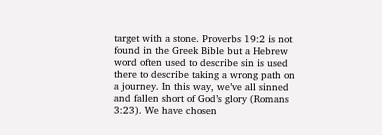target with a stone. Proverbs 19:2 is not found in the Greek Bible but a Hebrew word often used to describe sin is used there to describe taking a wrong path on a journey. In this way, we’ve all sinned and fallen short of God’s glory (Romans 3:23). We have chosen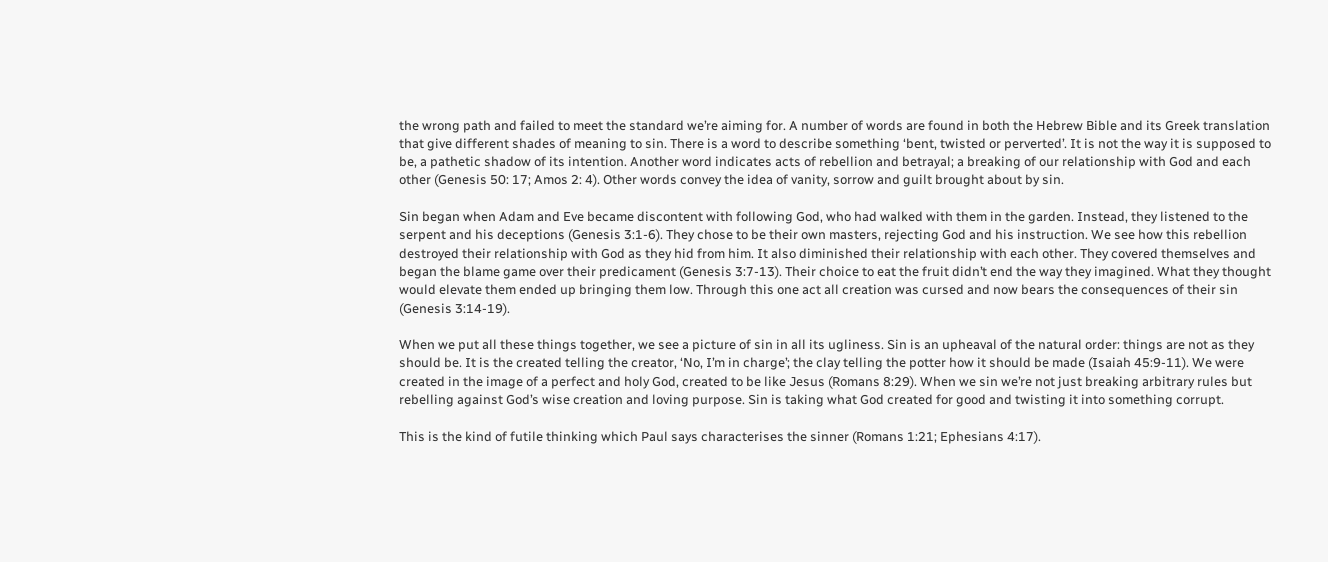the wrong path and failed to meet the standard we’re aiming for. A number of words are found in both the Hebrew Bible and its Greek translation that give different shades of meaning to sin. There is a word to describe something ‘bent, twisted or perverted’. It is not the way it is supposed to be, a pathetic shadow of its intention. Another word indicates acts of rebellion and betrayal; a breaking of our relationship with God and each other (Genesis 50: 17; Amos 2: 4). Other words convey the idea of vanity, sorrow and guilt brought about by sin.

Sin began when Adam and Eve became discontent with following God, who had walked with them in the garden. Instead, they listened to the serpent and his deceptions (Genesis 3:1-6). They chose to be their own masters, rejecting God and his instruction. We see how this rebellion destroyed their relationship with God as they hid from him. It also diminished their relationship with each other. They covered themselves and began the blame game over their predicament (Genesis 3:7-13). Their choice to eat the fruit didn’t end the way they imagined. What they thought would elevate them ended up bringing them low. Through this one act all creation was cursed and now bears the consequences of their sin (Genesis 3:14-19).

When we put all these things together, we see a picture of sin in all its ugliness. Sin is an upheaval of the natural order: things are not as they should be. It is the created telling the creator, ‘No, I’m in charge’; the clay telling the potter how it should be made (Isaiah 45:9-11). We were created in the image of a perfect and holy God, created to be like Jesus (Romans 8:29). When we sin we’re not just breaking arbitrary rules but rebelling against God’s wise creation and loving purpose. Sin is taking what God created for good and twisting it into something corrupt.

This is the kind of futile thinking which Paul says characterises the sinner (Romans 1:21; Ephesians 4:17).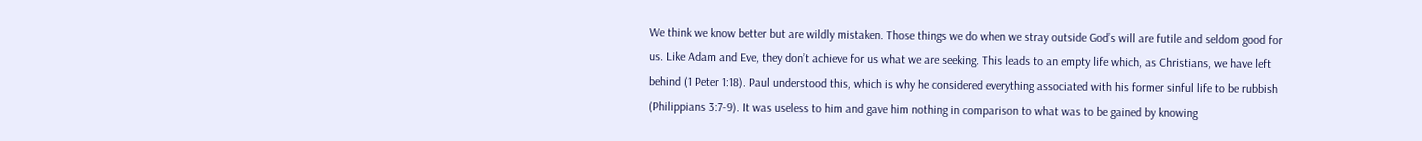We think we know better but are wildly mistaken. Those things we do when we stray outside God’s will are futile and seldom good for us. Like Adam and Eve, they don’t achieve for us what we are seeking. This leads to an empty life which, as Christians, we have left behind (1 Peter 1:18). Paul understood this, which is why he considered everything associated with his former sinful life to be rubbish (Philippians 3:7-9). It was useless to him and gave him nothing in comparison to what was to be gained by knowing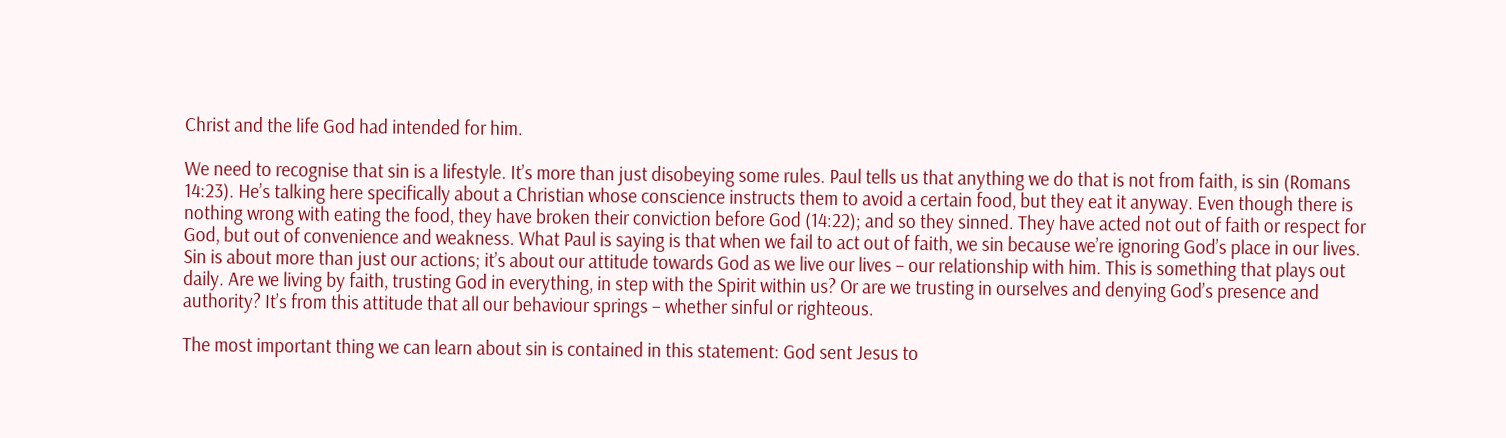Christ and the life God had intended for him.

We need to recognise that sin is a lifestyle. It’s more than just disobeying some rules. Paul tells us that anything we do that is not from faith, is sin (Romans 14:23). He’s talking here specifically about a Christian whose conscience instructs them to avoid a certain food, but they eat it anyway. Even though there is nothing wrong with eating the food, they have broken their conviction before God (14:22); and so they sinned. They have acted not out of faith or respect for God, but out of convenience and weakness. What Paul is saying is that when we fail to act out of faith, we sin because we’re ignoring God’s place in our lives. Sin is about more than just our actions; it’s about our attitude towards God as we live our lives – our relationship with him. This is something that plays out daily. Are we living by faith, trusting God in everything, in step with the Spirit within us? Or are we trusting in ourselves and denying God’s presence and authority? It’s from this attitude that all our behaviour springs – whether sinful or righteous.

The most important thing we can learn about sin is contained in this statement: God sent Jesus to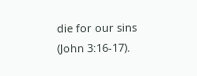die for our sins (John 3:16-17).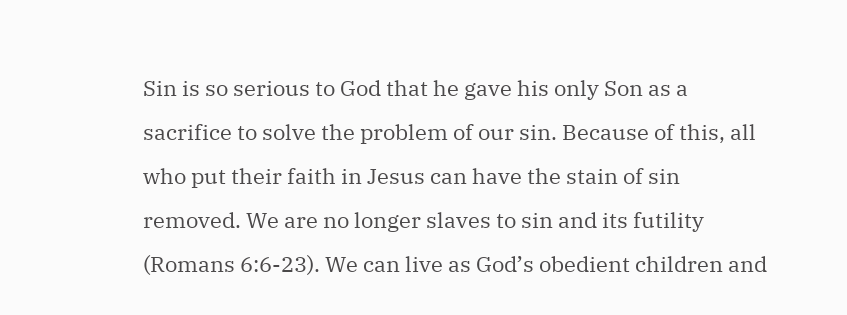Sin is so serious to God that he gave his only Son as a sacrifice to solve the problem of our sin. Because of this, all who put their faith in Jesus can have the stain of sin removed. We are no longer slaves to sin and its futility (Romans 6:6-23). We can live as God’s obedient children and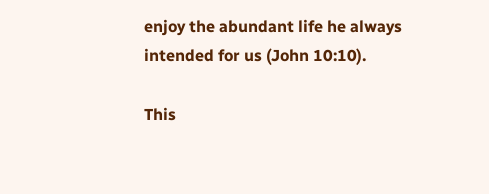enjoy the abundant life he always intended for us (John 10:10).

This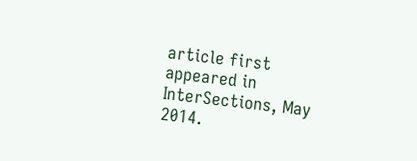article first appeared in InterSections, May 2014.